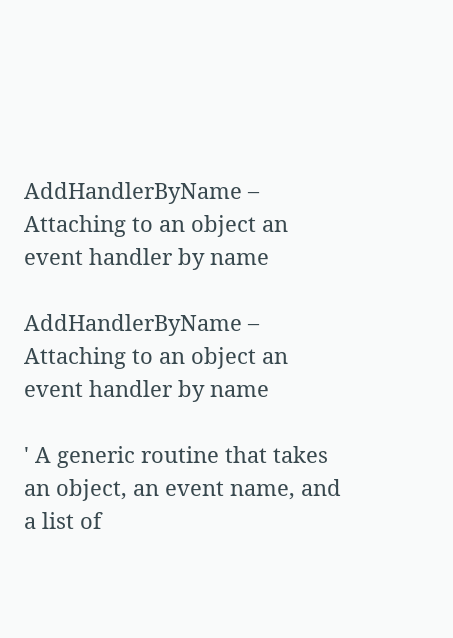AddHandlerByName – Attaching to an object an event handler by name

AddHandlerByName – Attaching to an object an event handler by name

' A generic routine that takes an object, an event name, and a list of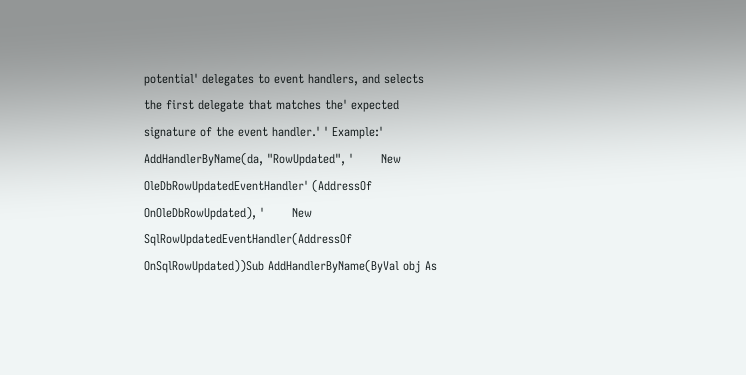potential' delegates to event handlers, and selects the first delegate that matches the' expected signature of the event handler.' ' Example:'    AddHandlerByName(da, "RowUpdated", '       New OleDbRowUpdatedEventHandler' (AddressOf OnOleDbRowUpdated), '       New SqlRowUpdatedEventHandler(AddressOf OnSqlRowUpdated))Sub AddHandlerByName(ByVal obj As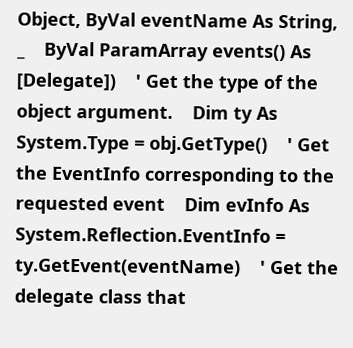Object, ByVal eventName As String, _    ByVal ParamArray events() As [Delegate])    ' Get the type of the object argument.    Dim ty As System.Type = obj.GetType()    ' Get the EventInfo corresponding to the requested event    Dim evInfo As System.Reflection.EventInfo = ty.GetEvent(eventName)    ' Get the delegate class that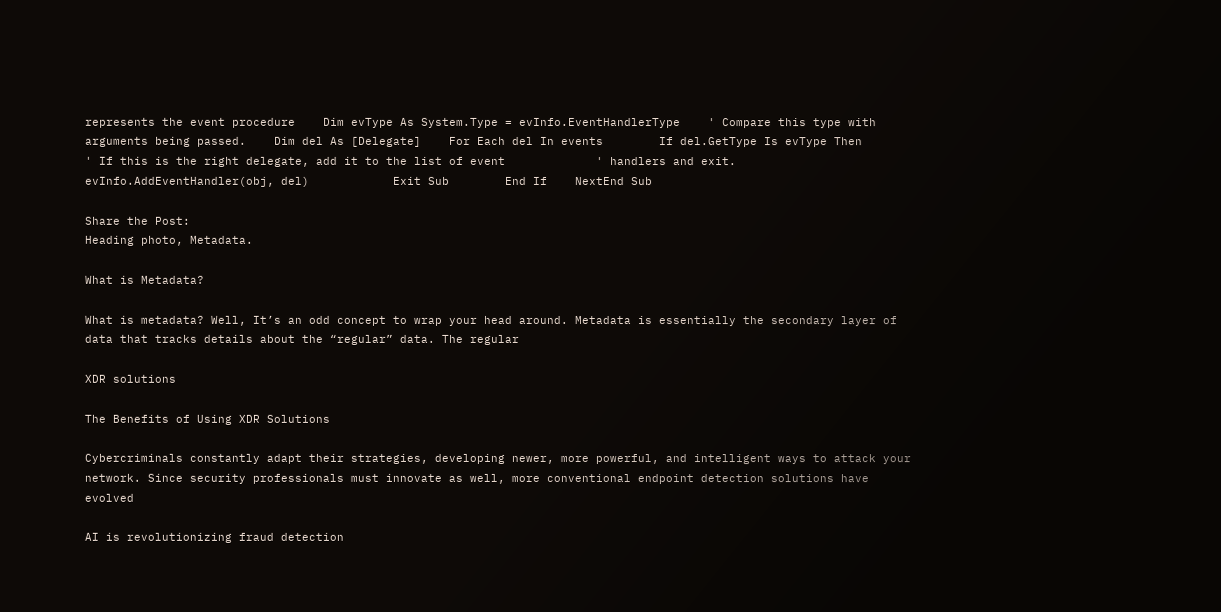represents the event procedure    Dim evType As System.Type = evInfo.EventHandlerType    ' Compare this type with arguments being passed.    Dim del As [Delegate]    For Each del In events        If del.GetType Is evType Then            ' If this is the right delegate, add it to the list of event             ' handlers and exit.            evInfo.AddEventHandler(obj, del)            Exit Sub        End If    NextEnd Sub

Share the Post:
Heading photo, Metadata.

What is Metadata?

What is metadata? Well, It’s an odd concept to wrap your head around. Metadata is essentially the secondary layer of data that tracks details about the “regular” data. The regular

XDR solutions

The Benefits of Using XDR Solutions

Cybercriminals constantly adapt their strategies, developing newer, more powerful, and intelligent ways to attack your network. Since security professionals must innovate as well, more conventional endpoint detection solutions have evolved

AI is revolutionizing fraud detection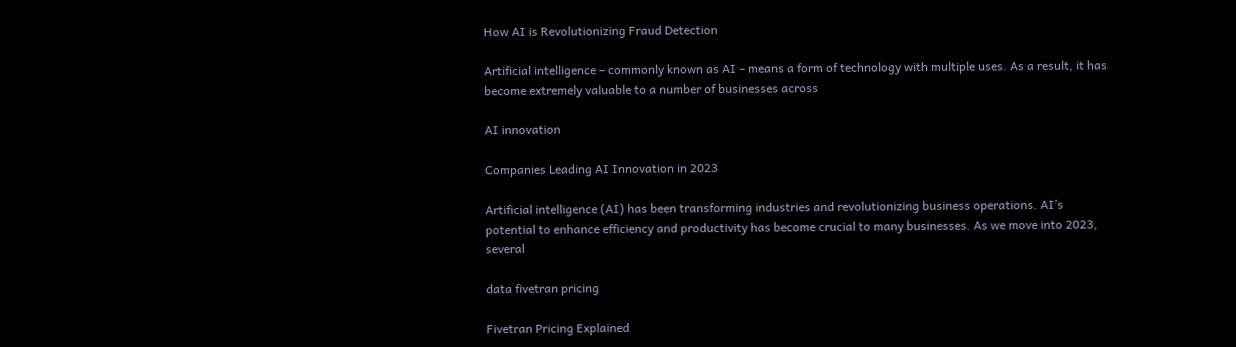How AI is Revolutionizing Fraud Detection

Artificial intelligence – commonly known as AI – means a form of technology with multiple uses. As a result, it has become extremely valuable to a number of businesses across

AI innovation

Companies Leading AI Innovation in 2023

Artificial intelligence (AI) has been transforming industries and revolutionizing business operations. AI’s potential to enhance efficiency and productivity has become crucial to many businesses. As we move into 2023, several

data fivetran pricing

Fivetran Pricing Explained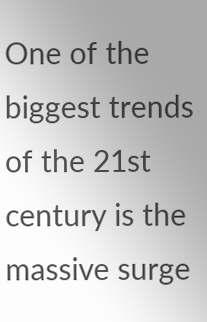One of the biggest trends of the 21st century is the massive surge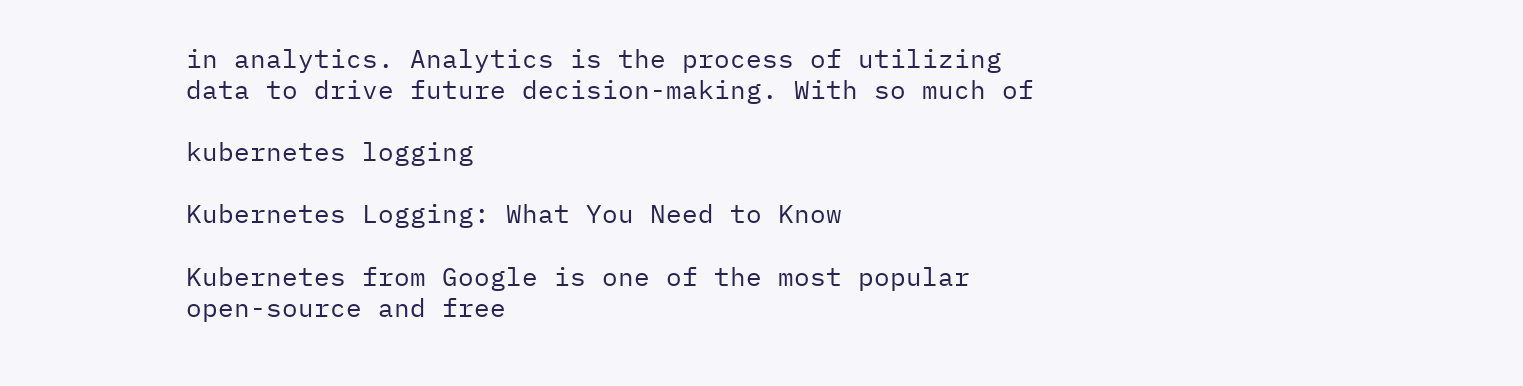in analytics. Analytics is the process of utilizing data to drive future decision-making. With so much of

kubernetes logging

Kubernetes Logging: What You Need to Know

Kubernetes from Google is one of the most popular open-source and free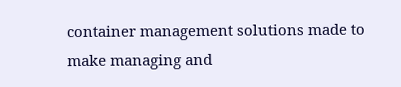container management solutions made to make managing and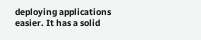deploying applications easier. It has a solid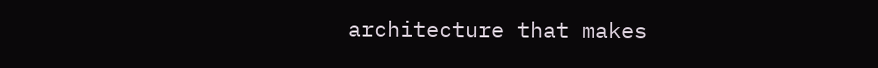architecture that makes